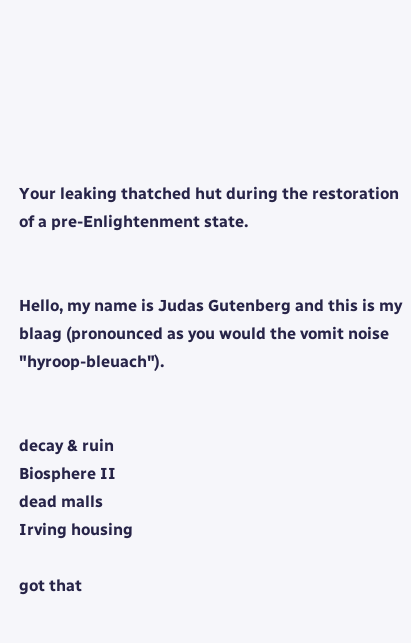Your leaking thatched hut during the restoration of a pre-Enlightenment state.


Hello, my name is Judas Gutenberg and this is my blaag (pronounced as you would the vomit noise "hyroop-bleuach").


decay & ruin
Biosphere II
dead malls
Irving housing

got that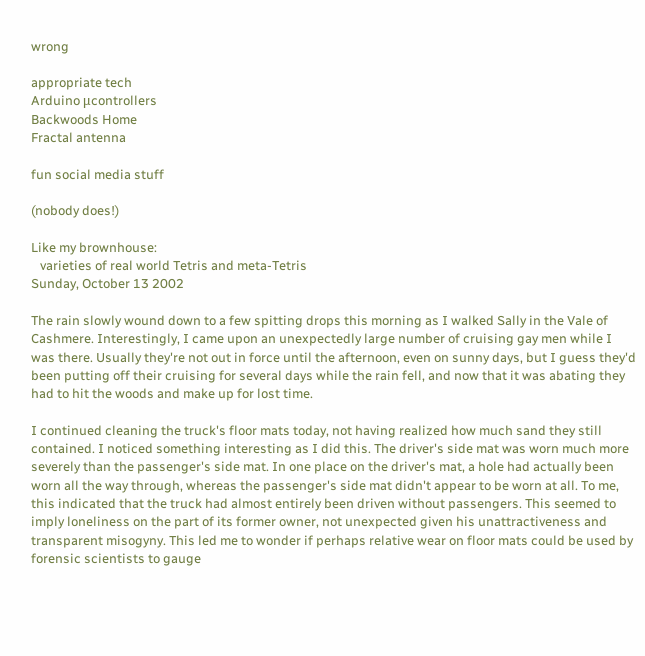wrong

appropriate tech
Arduino μcontrollers
Backwoods Home
Fractal antenna

fun social media stuff

(nobody does!)

Like my brownhouse:
   varieties of real world Tetris and meta-Tetris
Sunday, October 13 2002

The rain slowly wound down to a few spitting drops this morning as I walked Sally in the Vale of Cashmere. Interestingly, I came upon an unexpectedly large number of cruising gay men while I was there. Usually they're not out in force until the afternoon, even on sunny days, but I guess they'd been putting off their cruising for several days while the rain fell, and now that it was abating they had to hit the woods and make up for lost time.

I continued cleaning the truck's floor mats today, not having realized how much sand they still contained. I noticed something interesting as I did this. The driver's side mat was worn much more severely than the passenger's side mat. In one place on the driver's mat, a hole had actually been worn all the way through, whereas the passenger's side mat didn't appear to be worn at all. To me, this indicated that the truck had almost entirely been driven without passengers. This seemed to imply loneliness on the part of its former owner, not unexpected given his unattractiveness and transparent misogyny. This led me to wonder if perhaps relative wear on floor mats could be used by forensic scientists to gauge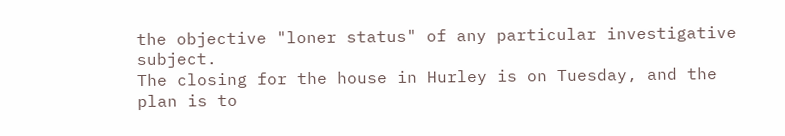the objective "loner status" of any particular investigative subject.
The closing for the house in Hurley is on Tuesday, and the plan is to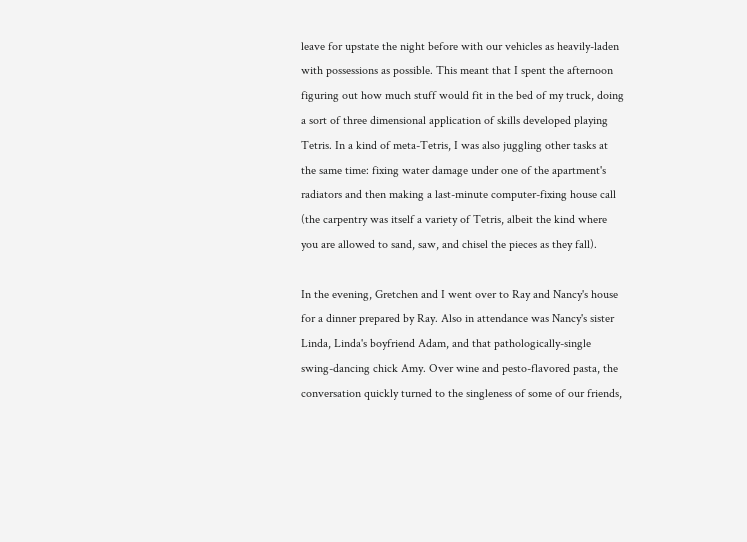leave for upstate the night before with our vehicles as heavily-laden with possessions as possible. This meant that I spent the afternoon figuring out how much stuff would fit in the bed of my truck, doing a sort of three dimensional application of skills developed playing Tetris. In a kind of meta-Tetris, I was also juggling other tasks at the same time: fixing water damage under one of the apartment's radiators and then making a last-minute computer-fixing house call (the carpentry was itself a variety of Tetris, albeit the kind where you are allowed to sand, saw, and chisel the pieces as they fall).

In the evening, Gretchen and I went over to Ray and Nancy's house for a dinner prepared by Ray. Also in attendance was Nancy's sister Linda, Linda's boyfriend Adam, and that pathologically-single swing-dancing chick Amy. Over wine and pesto-flavored pasta, the conversation quickly turned to the singleness of some of our friends,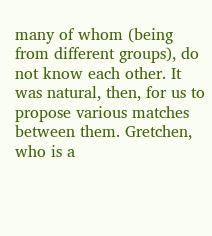many of whom (being from different groups), do not know each other. It was natural, then, for us to propose various matches between them. Gretchen, who is a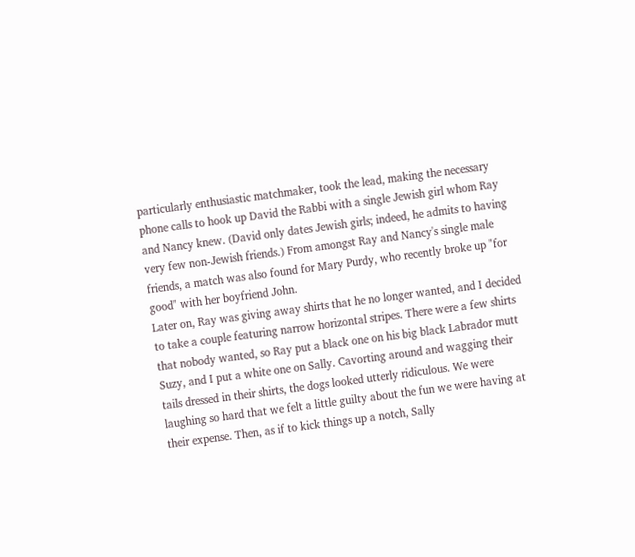particularly enthusiastic matchmaker, took the lead, making the necessary phone calls to hook up David the Rabbi with a single Jewish girl whom Ray and Nancy knew. (David only dates Jewish girls; indeed, he admits to having very few non-Jewish friends.) From amongst Ray and Nancy's single male friends, a match was also found for Mary Purdy, who recently broke up "for good" with her boyfriend John.
Later on, Ray was giving away shirts that he no longer wanted, and I decided to take a couple featuring narrow horizontal stripes. There were a few shirts that nobody wanted, so Ray put a black one on his big black Labrador mutt Suzy, and I put a white one on Sally. Cavorting around and wagging their tails dressed in their shirts, the dogs looked utterly ridiculous. We were laughing so hard that we felt a little guilty about the fun we were having at their expense. Then, as if to kick things up a notch, Sally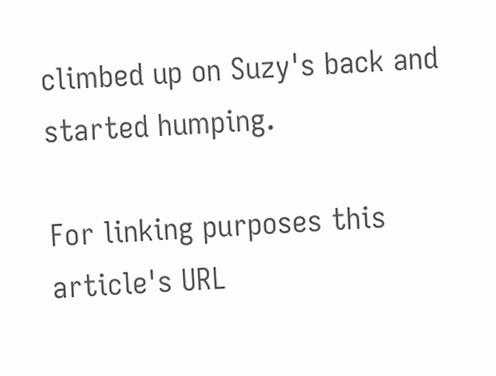climbed up on Suzy's back and started humping.

For linking purposes this article's URL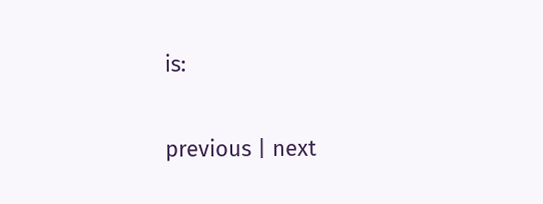is:

previous | next